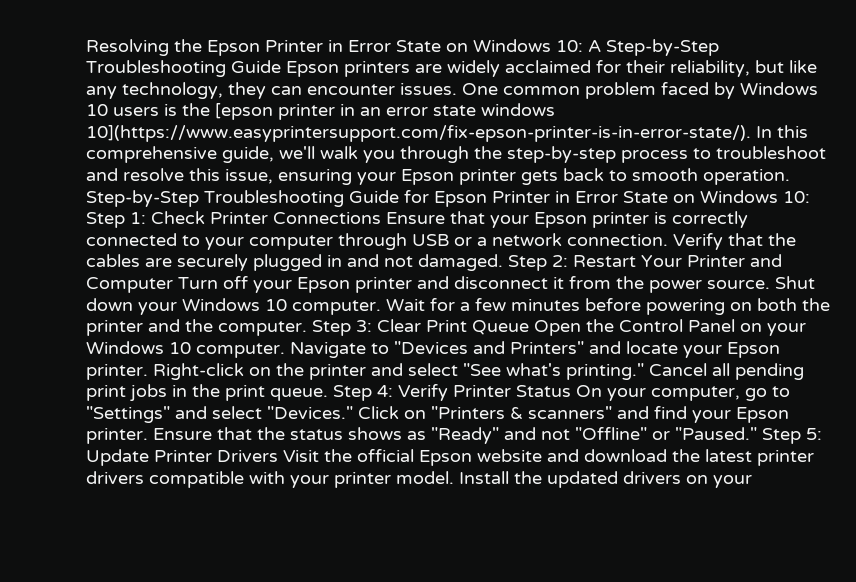Resolving the Epson Printer in Error State on Windows 10: A Step-by-Step Troubleshooting Guide Epson printers are widely acclaimed for their reliability, but like any technology, they can encounter issues. One common problem faced by Windows 10 users is the [epson printer in an error state windows 10](https://www.easyprintersupport.com/fix-epson-printer-is-in-error-state/). In this comprehensive guide, we'll walk you through the step-by-step process to troubleshoot and resolve this issue, ensuring your Epson printer gets back to smooth operation. Step-by-Step Troubleshooting Guide for Epson Printer in Error State on Windows 10: Step 1: Check Printer Connections Ensure that your Epson printer is correctly connected to your computer through USB or a network connection. Verify that the cables are securely plugged in and not damaged. Step 2: Restart Your Printer and Computer Turn off your Epson printer and disconnect it from the power source. Shut down your Windows 10 computer. Wait for a few minutes before powering on both the printer and the computer. Step 3: Clear Print Queue Open the Control Panel on your Windows 10 computer. Navigate to "Devices and Printers" and locate your Epson printer. Right-click on the printer and select "See what's printing." Cancel all pending print jobs in the print queue. Step 4: Verify Printer Status On your computer, go to "Settings" and select "Devices." Click on "Printers & scanners" and find your Epson printer. Ensure that the status shows as "Ready" and not "Offline" or "Paused." Step 5: Update Printer Drivers Visit the official Epson website and download the latest printer drivers compatible with your printer model. Install the updated drivers on your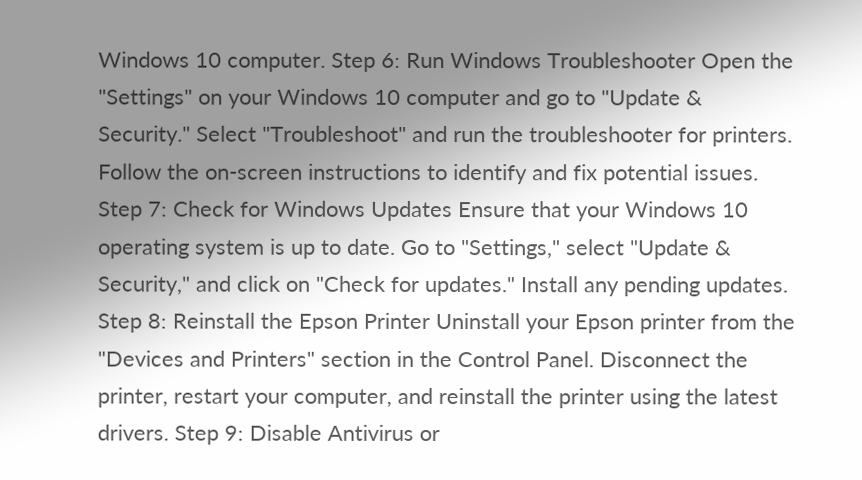Windows 10 computer. Step 6: Run Windows Troubleshooter Open the "Settings" on your Windows 10 computer and go to "Update & Security." Select "Troubleshoot" and run the troubleshooter for printers. Follow the on-screen instructions to identify and fix potential issues. Step 7: Check for Windows Updates Ensure that your Windows 10 operating system is up to date. Go to "Settings," select "Update & Security," and click on "Check for updates." Install any pending updates. Step 8: Reinstall the Epson Printer Uninstall your Epson printer from the "Devices and Printers" section in the Control Panel. Disconnect the printer, restart your computer, and reinstall the printer using the latest drivers. Step 9: Disable Antivirus or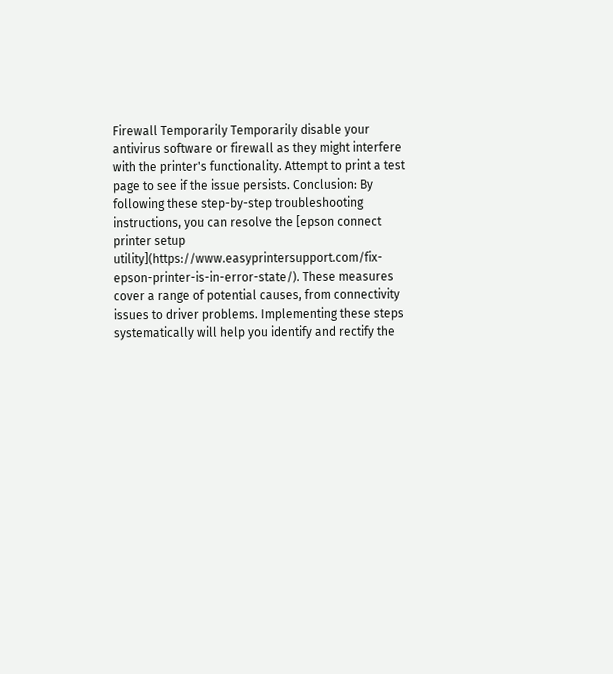Firewall Temporarily Temporarily disable your antivirus software or firewall as they might interfere with the printer's functionality. Attempt to print a test page to see if the issue persists. Conclusion: By following these step-by-step troubleshooting instructions, you can resolve the [epson connect printer setup utility](https://www.easyprintersupport.com/fix-epson-printer-is-in-error-state/). These measures cover a range of potential causes, from connectivity issues to driver problems. Implementing these steps systematically will help you identify and rectify the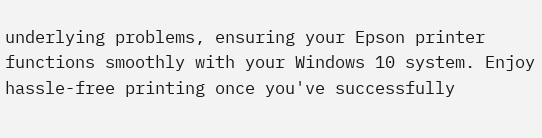underlying problems, ensuring your Epson printer functions smoothly with your Windows 10 system. Enjoy hassle-free printing once you've successfully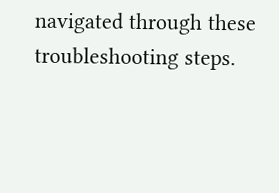navigated through these troubleshooting steps.